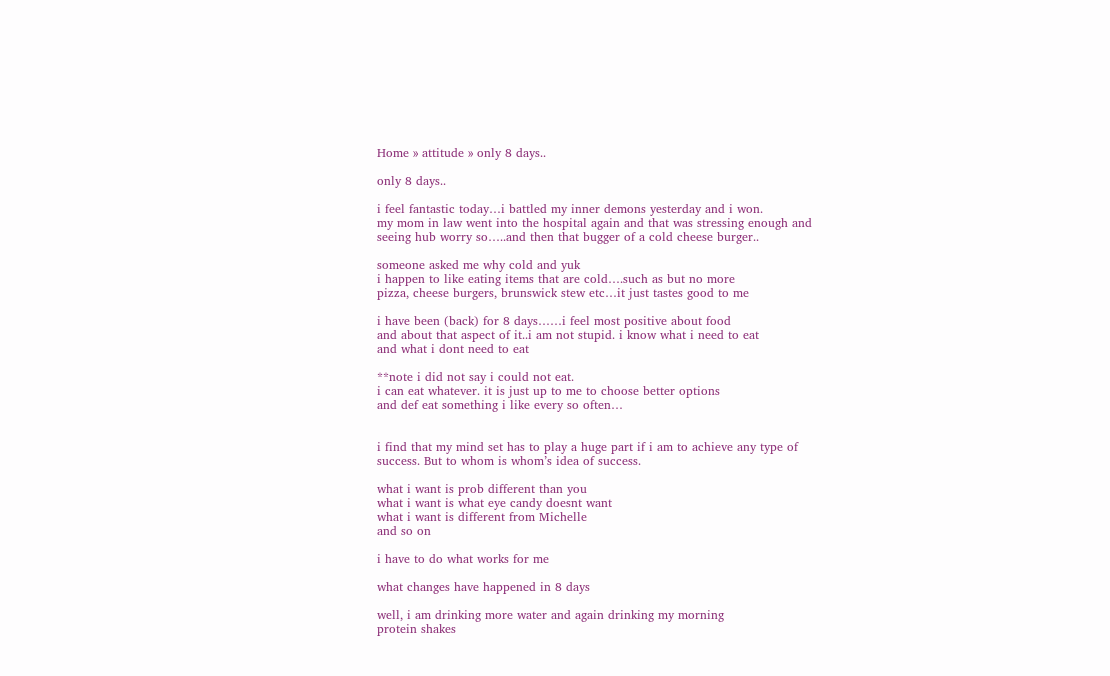Home » attitude » only 8 days..

only 8 days..

i feel fantastic today…i battled my inner demons yesterday and i won.
my mom in law went into the hospital again and that was stressing enough and seeing hub worry so…..and then that bugger of a cold cheese burger..

someone asked me why cold and yuk
i happen to like eating items that are cold….such as but no more
pizza, cheese burgers, brunswick stew etc…it just tastes good to me

i have been (back) for 8 days……i feel most positive about food
and about that aspect of it..i am not stupid. i know what i need to eat
and what i dont need to eat

**note i did not say i could not eat.
i can eat whatever. it is just up to me to choose better options
and def eat something i like every so often…


i find that my mind set has to play a huge part if i am to achieve any type of success. But to whom is whom’s idea of success.

what i want is prob different than you
what i want is what eye candy doesnt want
what i want is different from Michelle
and so on

i have to do what works for me

what changes have happened in 8 days

well, i am drinking more water and again drinking my morning
protein shakes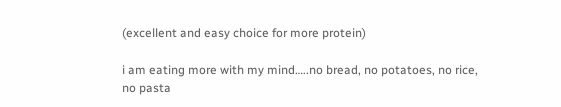(excellent and easy choice for more protein)

i am eating more with my mind…..no bread, no potatoes, no rice, no pasta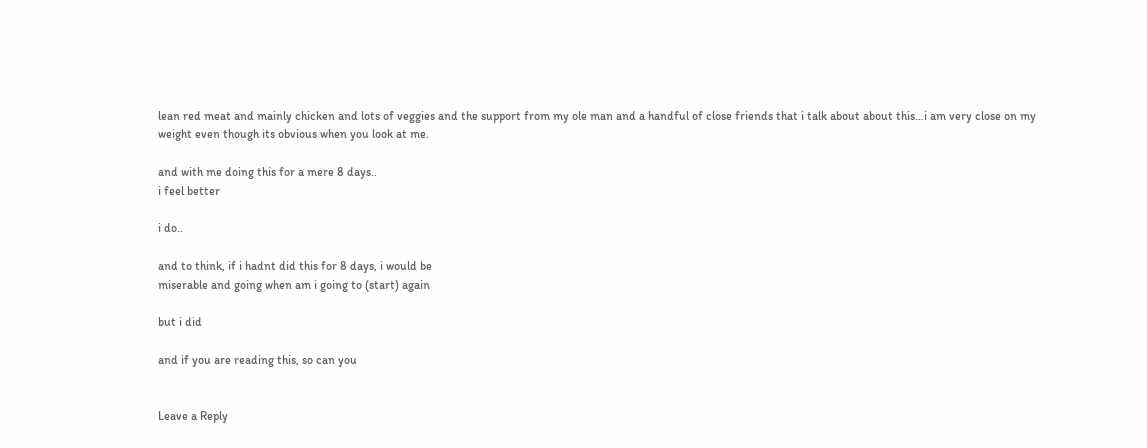lean red meat and mainly chicken and lots of veggies and the support from my ole man and a handful of close friends that i talk about about this…i am very close on my weight even though its obvious when you look at me.

and with me doing this for a mere 8 days..
i feel better

i do..

and to think, if i hadnt did this for 8 days, i would be
miserable and going when am i going to (start) again

but i did

and if you are reading this, so can you


Leave a Reply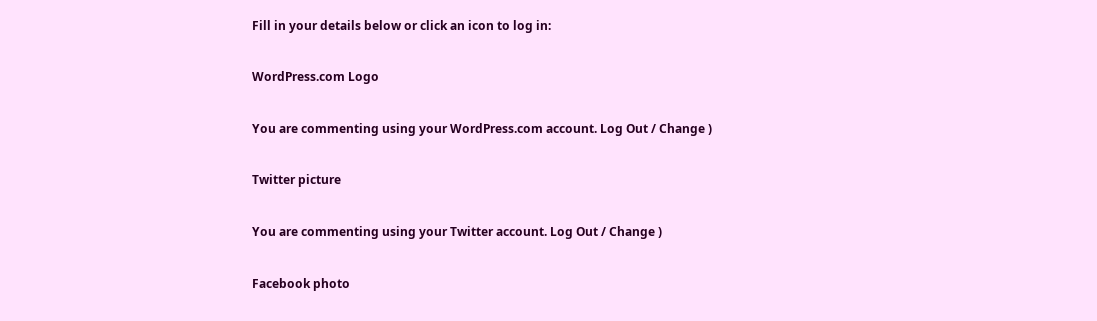Fill in your details below or click an icon to log in:

WordPress.com Logo

You are commenting using your WordPress.com account. Log Out / Change )

Twitter picture

You are commenting using your Twitter account. Log Out / Change )

Facebook photo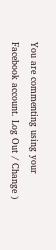You are commenting using your Facebook account. Log Out / Change )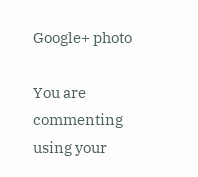Google+ photo

You are commenting using your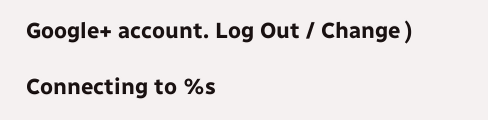Google+ account. Log Out / Change )

Connecting to %s